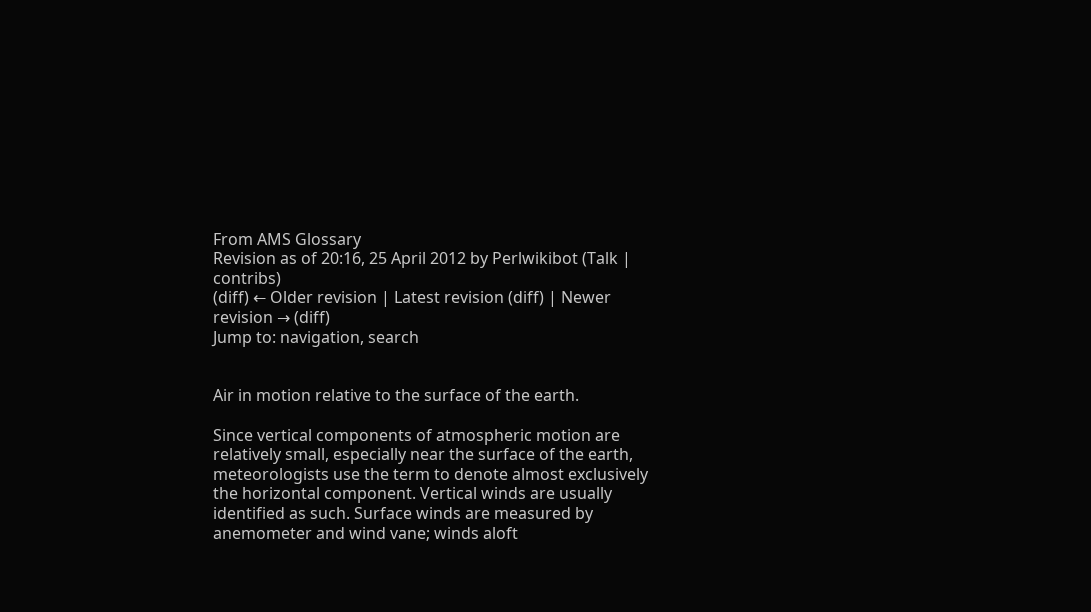From AMS Glossary
Revision as of 20:16, 25 April 2012 by Perlwikibot (Talk | contribs)
(diff) ← Older revision | Latest revision (diff) | Newer revision → (diff)
Jump to: navigation, search


Air in motion relative to the surface of the earth.

Since vertical components of atmospheric motion are relatively small, especially near the surface of the earth, meteorologists use the term to denote almost exclusively the horizontal component. Vertical winds are usually identified as such. Surface winds are measured by anemometer and wind vane; winds aloft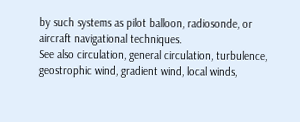by such systems as pilot balloon, radiosonde, or aircraft navigational techniques.
See also circulation, general circulation, turbulence, geostrophic wind, gradient wind, local winds,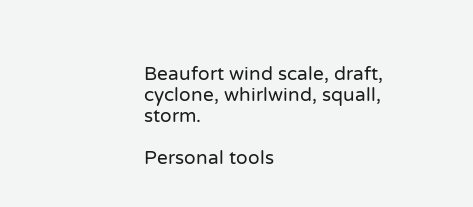Beaufort wind scale, draft, cyclone, whirlwind, squall, storm.

Personal tools